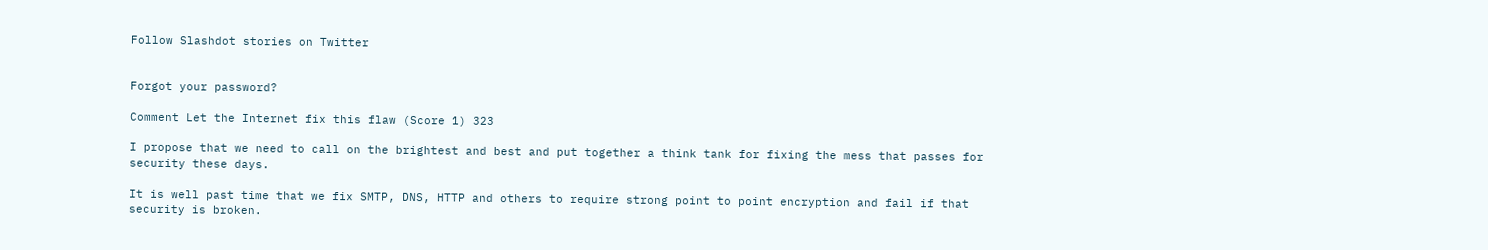Follow Slashdot stories on Twitter


Forgot your password?

Comment Let the Internet fix this flaw (Score 1) 323

I propose that we need to call on the brightest and best and put together a think tank for fixing the mess that passes for security these days.

It is well past time that we fix SMTP, DNS, HTTP and others to require strong point to point encryption and fail if that security is broken.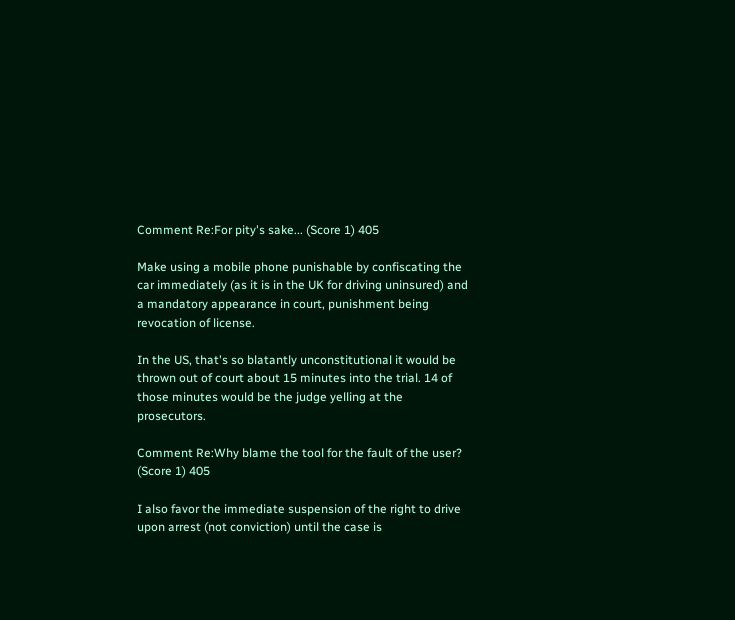Comment Re:For pity's sake... (Score 1) 405

Make using a mobile phone punishable by confiscating the car immediately (as it is in the UK for driving uninsured) and a mandatory appearance in court, punishment being revocation of license.

In the US, that's so blatantly unconstitutional it would be thrown out of court about 15 minutes into the trial. 14 of those minutes would be the judge yelling at the prosecutors.

Comment Re:Why blame the tool for the fault of the user? (Score 1) 405

I also favor the immediate suspension of the right to drive upon arrest (not conviction) until the case is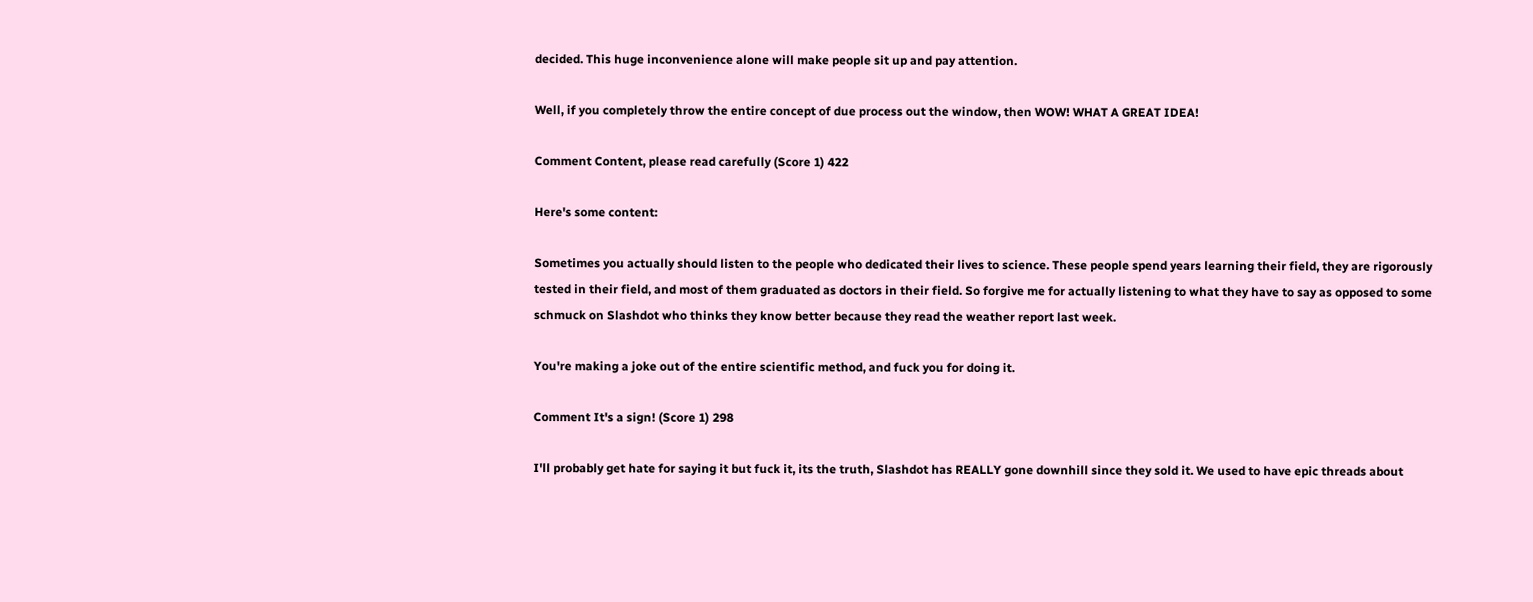decided. This huge inconvenience alone will make people sit up and pay attention.

Well, if you completely throw the entire concept of due process out the window, then WOW! WHAT A GREAT IDEA!

Comment Content, please read carefully (Score 1) 422

Here's some content:

Sometimes you actually should listen to the people who dedicated their lives to science. These people spend years learning their field, they are rigorously tested in their field, and most of them graduated as doctors in their field. So forgive me for actually listening to what they have to say as opposed to some schmuck on Slashdot who thinks they know better because they read the weather report last week.

You're making a joke out of the entire scientific method, and fuck you for doing it.

Comment It's a sign! (Score 1) 298

I'll probably get hate for saying it but fuck it, its the truth, Slashdot has REALLY gone downhill since they sold it. We used to have epic threads about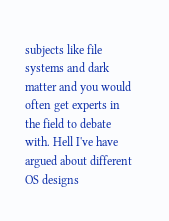subjects like file systems and dark matter and you would often get experts in the field to debate with. Hell I've have argued about different OS designs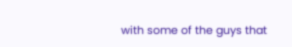with some of the guys that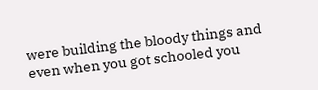were building the bloody things and even when you got schooled you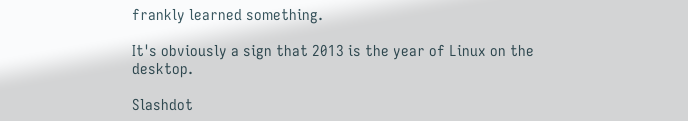frankly learned something.

It's obviously a sign that 2013 is the year of Linux on the desktop.

Slashdot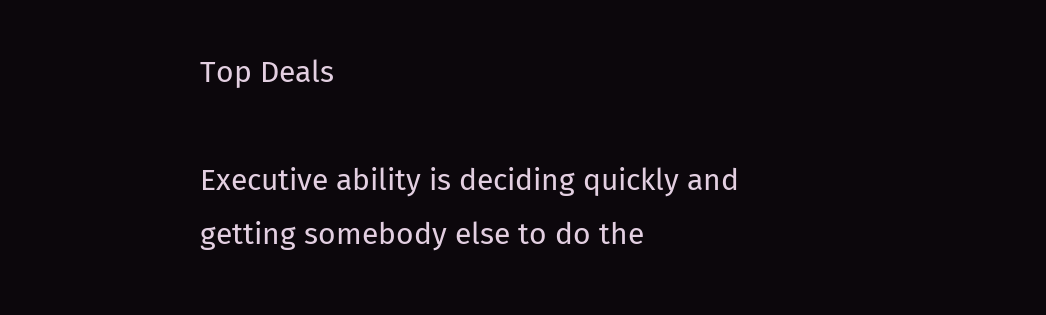Top Deals

Executive ability is deciding quickly and getting somebody else to do the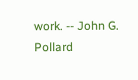work. -- John G. Pollard